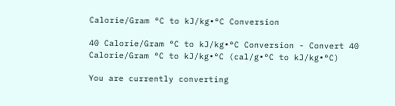Calorie/Gram °C to kJ/kg∙°C Conversion

40 Calorie/Gram °C to kJ/kg∙°C Conversion - Convert 40 Calorie/Gram °C to kJ/kg∙°C (cal/g∙°C to kJ/kg∙°C)

You are currently converting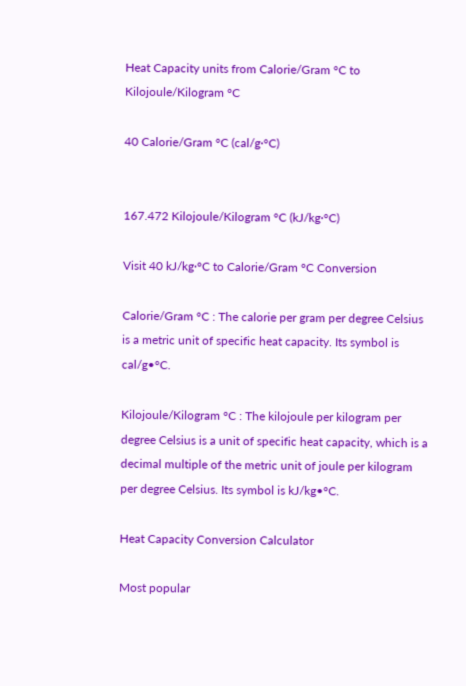Heat Capacity units from Calorie/Gram °C to Kilojoule/Kilogram °C

40 Calorie/Gram °C (cal/g∙°C)


167.472 Kilojoule/Kilogram °C (kJ/kg∙°C)

Visit 40 kJ/kg∙°C to Calorie/Gram °C Conversion

Calorie/Gram °C : The calorie per gram per degree Celsius is a metric unit of specific heat capacity. Its symbol is cal/g•°C.

Kilojoule/Kilogram °C : The kilojoule per kilogram per degree Celsius is a unit of specific heat capacity, which is a decimal multiple of the metric unit of joule per kilogram per degree Celsius. Its symbol is kJ/kg•°C.

Heat Capacity Conversion Calculator

Most popular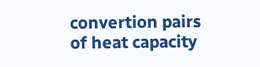convertion pairs of heat capacity